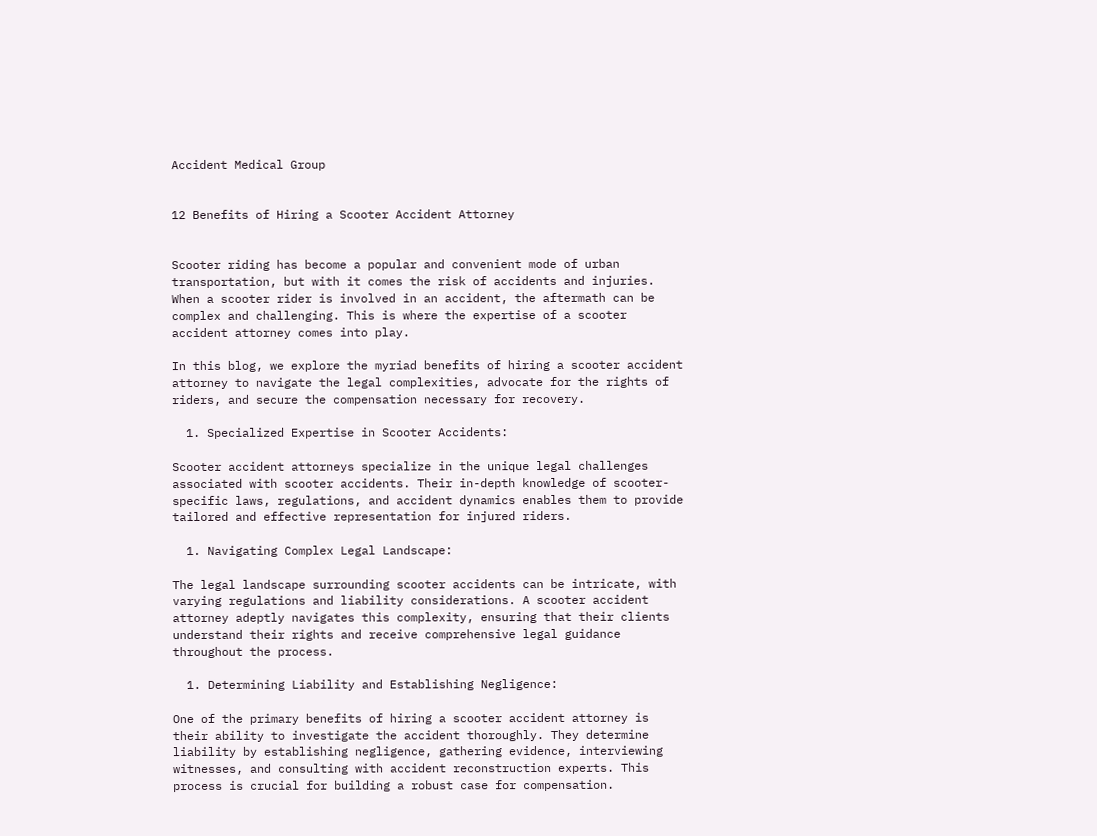Accident Medical Group


12 Benefits of Hiring a Scooter Accident Attorney


Scooter riding has become a popular and convenient mode of urban transportation, but with it comes the risk of accidents and injuries. When a scooter rider is involved in an accident, the aftermath can be complex and challenging. This is where the expertise of a scooter accident attorney comes into play.

In this blog, we explore the myriad benefits of hiring a scooter accident attorney to navigate the legal complexities, advocate for the rights of riders, and secure the compensation necessary for recovery.

  1. Specialized Expertise in Scooter Accidents:

Scooter accident attorneys specialize in the unique legal challenges associated with scooter accidents. Their in-depth knowledge of scooter-specific laws, regulations, and accident dynamics enables them to provide tailored and effective representation for injured riders.

  1. Navigating Complex Legal Landscape:

The legal landscape surrounding scooter accidents can be intricate, with varying regulations and liability considerations. A scooter accident attorney adeptly navigates this complexity, ensuring that their clients understand their rights and receive comprehensive legal guidance throughout the process.

  1. Determining Liability and Establishing Negligence:

One of the primary benefits of hiring a scooter accident attorney is their ability to investigate the accident thoroughly. They determine liability by establishing negligence, gathering evidence, interviewing witnesses, and consulting with accident reconstruction experts. This process is crucial for building a robust case for compensation.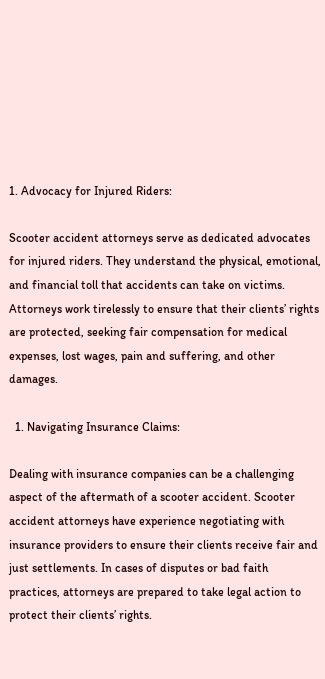1. Advocacy for Injured Riders:

Scooter accident attorneys serve as dedicated advocates for injured riders. They understand the physical, emotional, and financial toll that accidents can take on victims. Attorneys work tirelessly to ensure that their clients’ rights are protected, seeking fair compensation for medical expenses, lost wages, pain and suffering, and other damages.

  1. Navigating Insurance Claims:

Dealing with insurance companies can be a challenging aspect of the aftermath of a scooter accident. Scooter accident attorneys have experience negotiating with insurance providers to ensure their clients receive fair and just settlements. In cases of disputes or bad faith practices, attorneys are prepared to take legal action to protect their clients’ rights.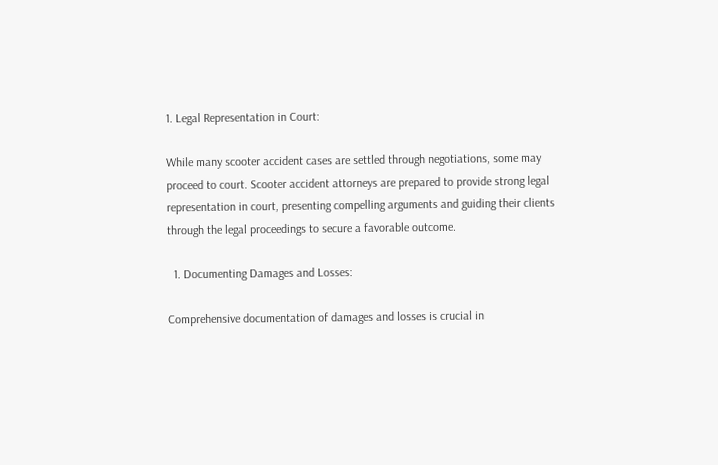1. Legal Representation in Court:

While many scooter accident cases are settled through negotiations, some may proceed to court. Scooter accident attorneys are prepared to provide strong legal representation in court, presenting compelling arguments and guiding their clients through the legal proceedings to secure a favorable outcome.

  1. Documenting Damages and Losses:

Comprehensive documentation of damages and losses is crucial in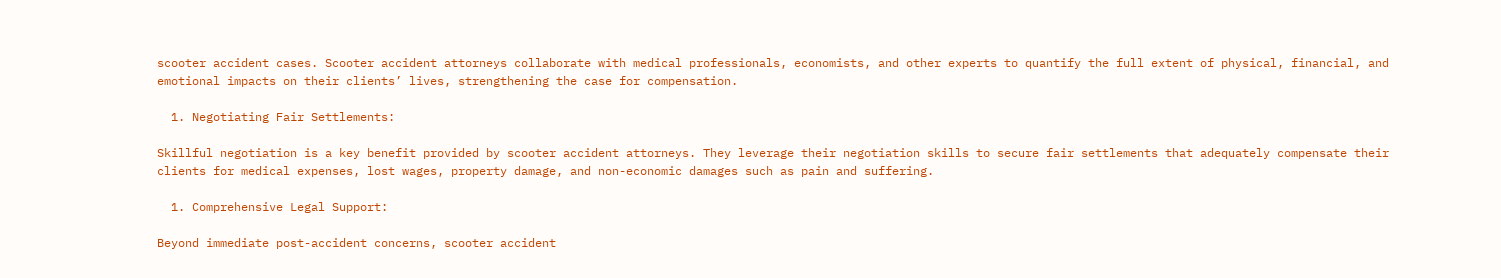scooter accident cases. Scooter accident attorneys collaborate with medical professionals, economists, and other experts to quantify the full extent of physical, financial, and emotional impacts on their clients’ lives, strengthening the case for compensation.

  1. Negotiating Fair Settlements:

Skillful negotiation is a key benefit provided by scooter accident attorneys. They leverage their negotiation skills to secure fair settlements that adequately compensate their clients for medical expenses, lost wages, property damage, and non-economic damages such as pain and suffering.

  1. Comprehensive Legal Support:

Beyond immediate post-accident concerns, scooter accident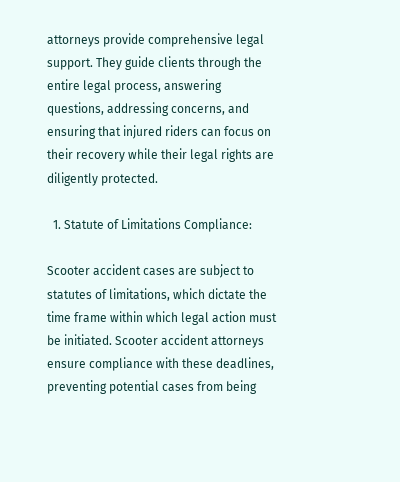attorneys provide comprehensive legal support. They guide clients through the entire legal process, answering questions, addressing concerns, and ensuring that injured riders can focus on their recovery while their legal rights are diligently protected.

  1. Statute of Limitations Compliance:

Scooter accident cases are subject to statutes of limitations, which dictate the time frame within which legal action must be initiated. Scooter accident attorneys ensure compliance with these deadlines, preventing potential cases from being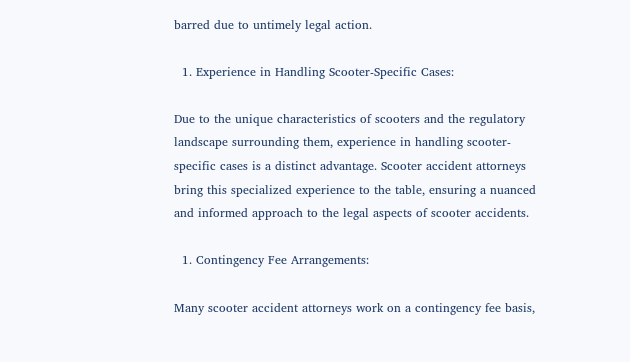barred due to untimely legal action.

  1. Experience in Handling Scooter-Specific Cases:

Due to the unique characteristics of scooters and the regulatory landscape surrounding them, experience in handling scooter-specific cases is a distinct advantage. Scooter accident attorneys bring this specialized experience to the table, ensuring a nuanced and informed approach to the legal aspects of scooter accidents.

  1. Contingency Fee Arrangements:

Many scooter accident attorneys work on a contingency fee basis,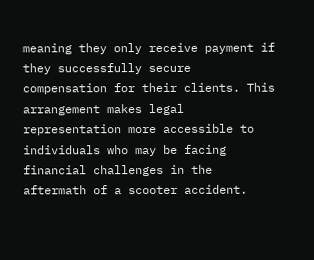meaning they only receive payment if they successfully secure compensation for their clients. This arrangement makes legal representation more accessible to individuals who may be facing financial challenges in the aftermath of a scooter accident.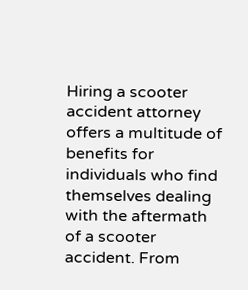Hiring a scooter accident attorney offers a multitude of benefits for individuals who find themselves dealing with the aftermath of a scooter accident. From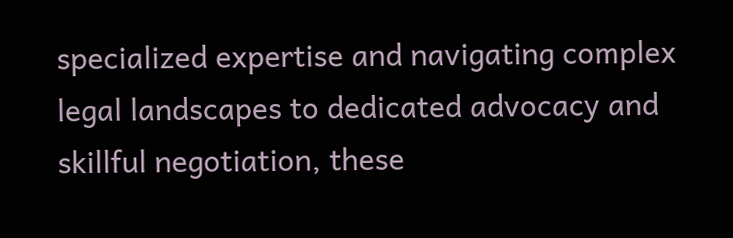specialized expertise and navigating complex legal landscapes to dedicated advocacy and skillful negotiation, these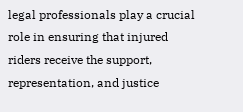legal professionals play a crucial role in ensuring that injured riders receive the support, representation, and justice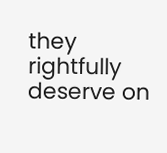they rightfully deserve on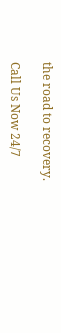the road to recovery.

Call Us Now 24/7